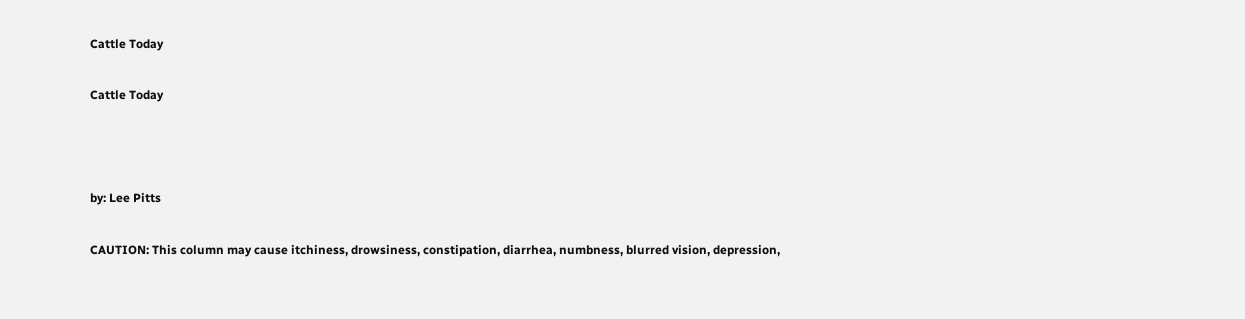Cattle Today

Cattle Today



by: Lee Pitts

CAUTION: This column may cause itchiness, drowsiness, constipation, diarrhea, numbness, blurred vision, depression,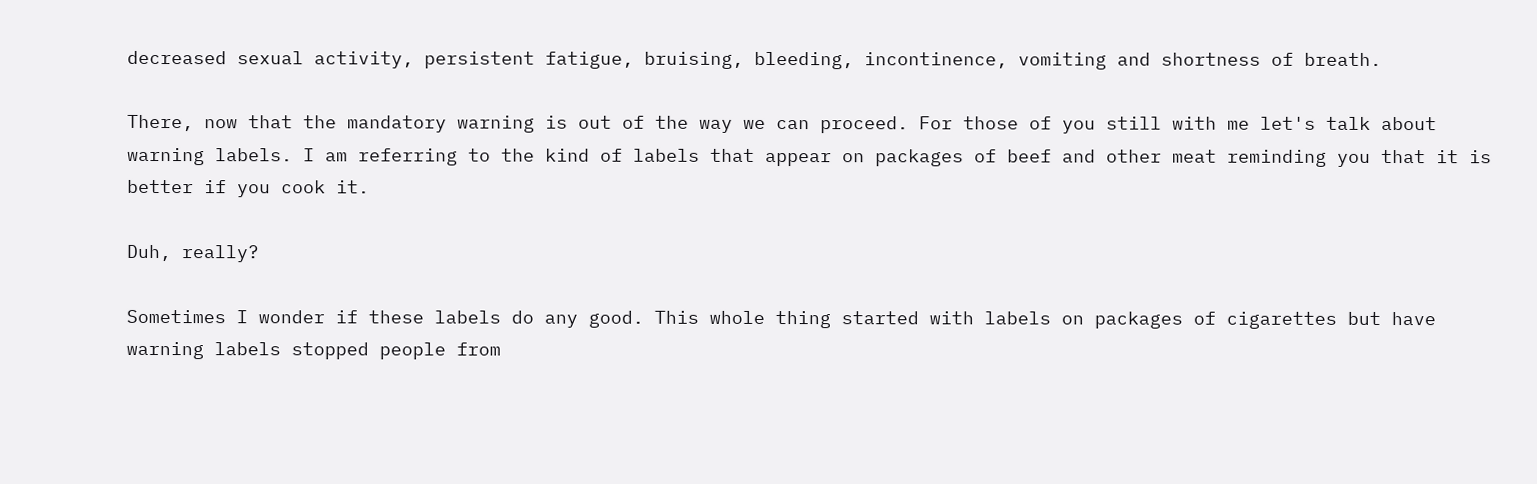decreased sexual activity, persistent fatigue, bruising, bleeding, incontinence, vomiting and shortness of breath.

There, now that the mandatory warning is out of the way we can proceed. For those of you still with me let's talk about warning labels. I am referring to the kind of labels that appear on packages of beef and other meat reminding you that it is better if you cook it.

Duh, really?

Sometimes I wonder if these labels do any good. This whole thing started with labels on packages of cigarettes but have warning labels stopped people from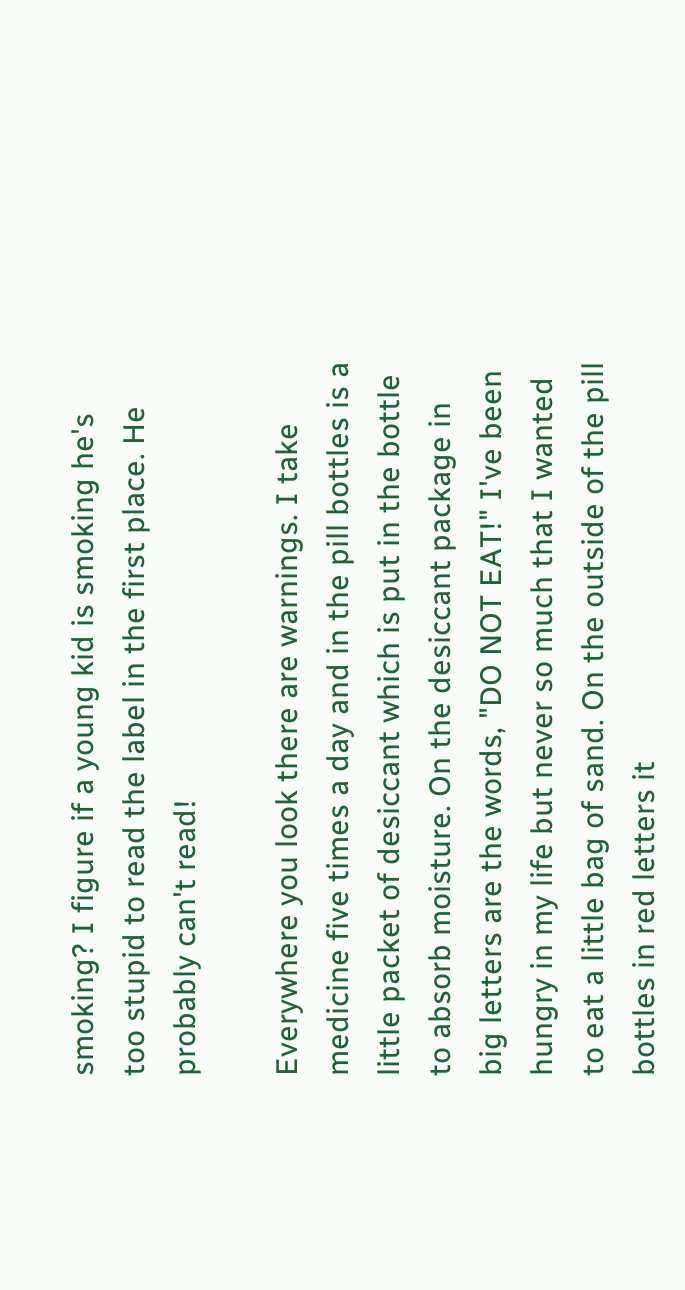smoking? I figure if a young kid is smoking he's too stupid to read the label in the first place. He probably can't read!

Everywhere you look there are warnings. I take medicine five times a day and in the pill bottles is a little packet of desiccant which is put in the bottle to absorb moisture. On the desiccant package in big letters are the words, "DO NOT EAT!" I've been hungry in my life but never so much that I wanted to eat a little bag of sand. On the outside of the pill bottles in red letters it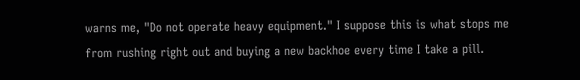warns me, "Do not operate heavy equipment." I suppose this is what stops me from rushing right out and buying a new backhoe every time I take a pill.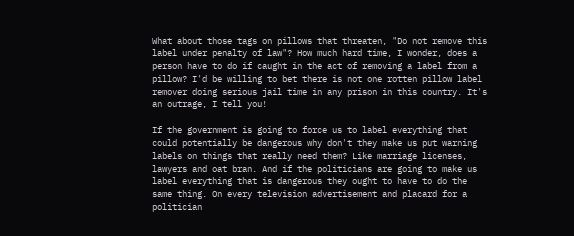What about those tags on pillows that threaten, "Do not remove this label under penalty of law"? How much hard time, I wonder, does a person have to do if caught in the act of removing a label from a pillow? I'd be willing to bet there is not one rotten pillow label remover doing serious jail time in any prison in this country. It's an outrage, I tell you!

If the government is going to force us to label everything that could potentially be dangerous why don't they make us put warning labels on things that really need them? Like marriage licenses, lawyers and oat bran. And if the politicians are going to make us label everything that is dangerous they ought to have to do the same thing. On every television advertisement and placard for a politician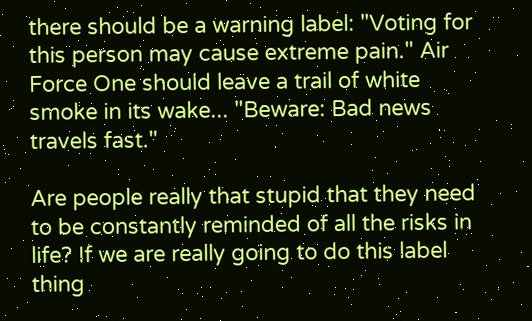there should be a warning label: "Voting for this person may cause extreme pain." Air Force One should leave a trail of white smoke in its wake... "Beware: Bad news travels fast."

Are people really that stupid that they need to be constantly reminded of all the risks in life? If we are really going to do this label thing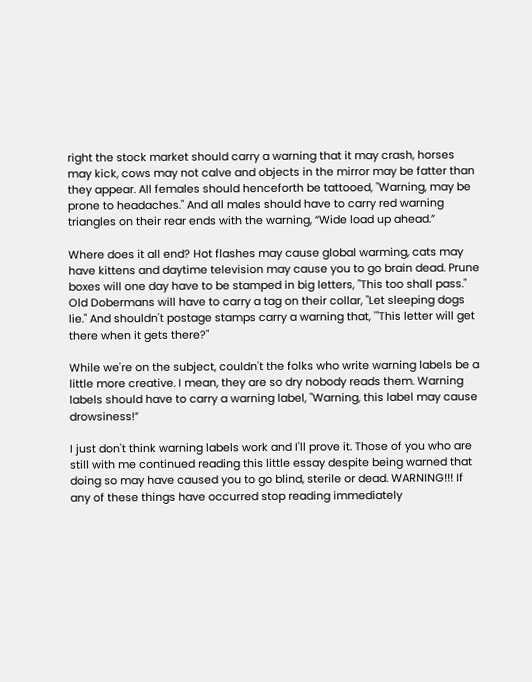right the stock market should carry a warning that it may crash, horses may kick, cows may not calve and objects in the mirror may be fatter than they appear. All females should henceforth be tattooed, "Warning, may be prone to headaches." And all males should have to carry red warning triangles on their rear ends with the warning, “Wide load up ahead.”

Where does it all end? Hot flashes may cause global warming, cats may have kittens and daytime television may cause you to go brain dead. Prune boxes will one day have to be stamped in big letters, "This too shall pass." Old Dobermans will have to carry a tag on their collar, "Let sleeping dogs lie." And shouldn't postage stamps carry a warning that, '"This letter will get there when it gets there?"

While we're on the subject, couldn't the folks who write warning labels be a little more creative. I mean, they are so dry nobody reads them. Warning labels should have to carry a warning label, "Warning, this label may cause drowsiness!”

I just don't think warning labels work and I'll prove it. Those of you who are still with me continued reading this little essay despite being warned that doing so may have caused you to go blind, sterile or dead. WARNING!!! If any of these things have occurred stop reading immediately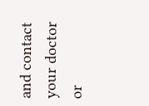and contact your doctor or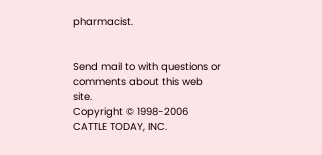pharmacist.


Send mail to with questions or comments about this web site.
Copyright © 1998-2006 CATTLE TODAY, INC.